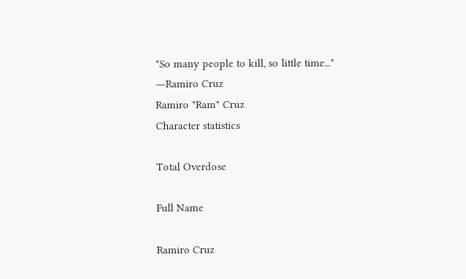"So many people to kill, so little time..."
―Ramiro Cruz
Ramiro "Ram" Cruz
Character statistics

Total Overdose

Full Name

Ramiro Cruz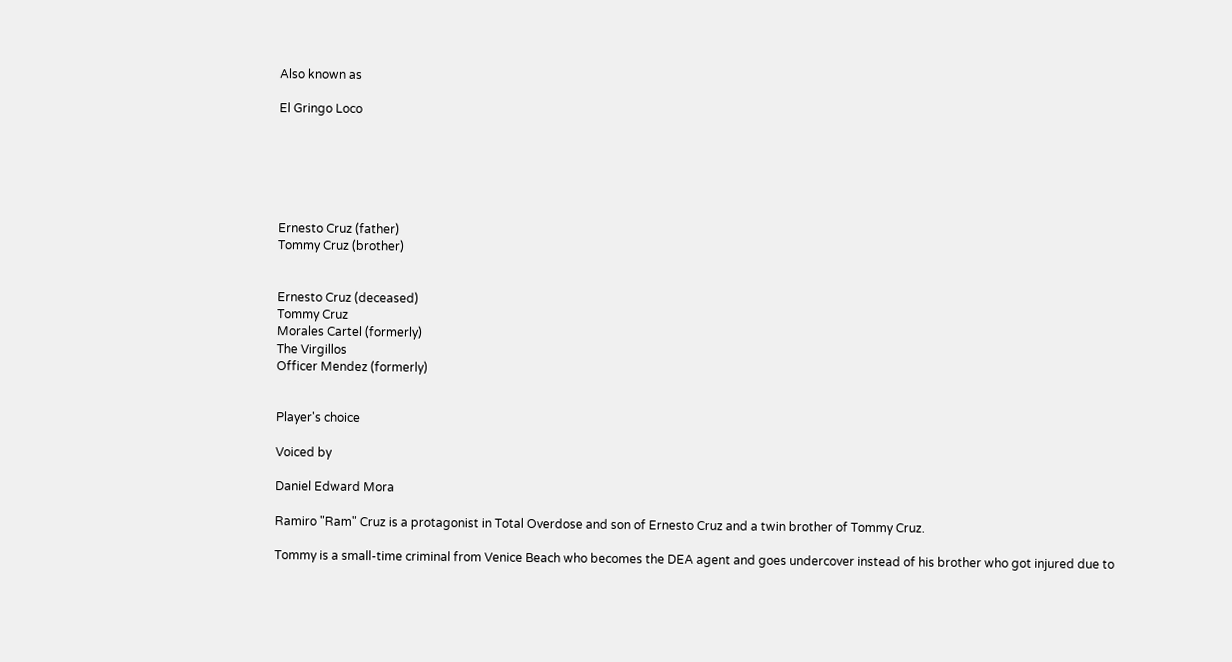Also known as

El Gringo Loco






Ernesto Cruz (father)
Tommy Cruz (brother)


Ernesto Cruz (deceased)
Tommy Cruz
Morales Cartel (formerly)
The Virgillos
Officer Mendez (formerly)


Player's choice

Voiced by

Daniel Edward Mora

Ramiro "Ram" Cruz is a protagonist in Total Overdose and son of Ernesto Cruz and a twin brother of Tommy Cruz.

Tommy is a small-time criminal from Venice Beach who becomes the DEA agent and goes undercover instead of his brother who got injured due to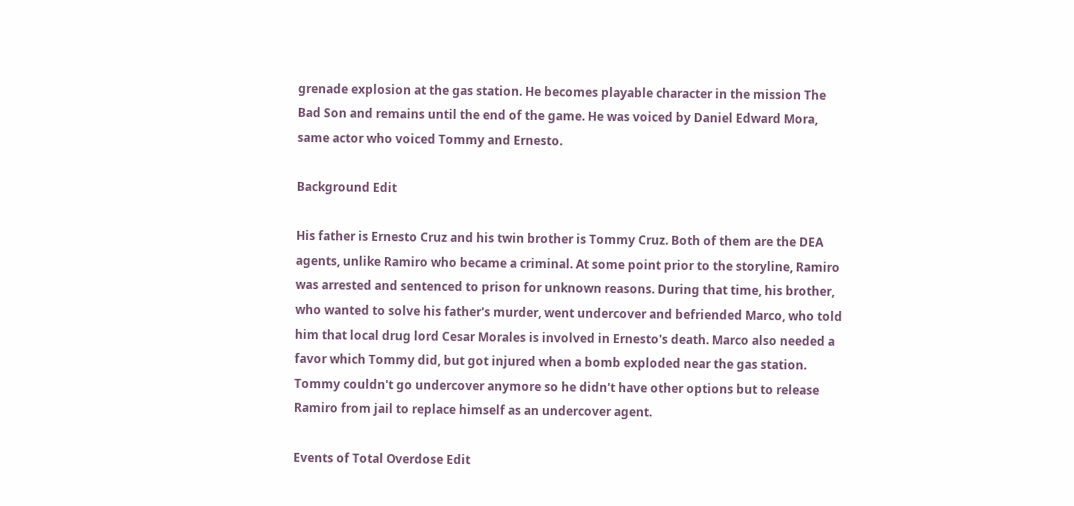grenade explosion at the gas station. He becomes playable character in the mission The Bad Son and remains until the end of the game. He was voiced by Daniel Edward Mora, same actor who voiced Tommy and Ernesto.

Background Edit

His father is Ernesto Cruz and his twin brother is Tommy Cruz. Both of them are the DEA agents, unlike Ramiro who became a criminal. At some point prior to the storyline, Ramiro was arrested and sentenced to prison for unknown reasons. During that time, his brother, who wanted to solve his father's murder, went undercover and befriended Marco, who told him that local drug lord Cesar Morales is involved in Ernesto's death. Marco also needed a favor which Tommy did, but got injured when a bomb exploded near the gas station. Tommy couldn't go undercover anymore so he didn't have other options but to release Ramiro from jail to replace himself as an undercover agent.

Events of Total Overdose Edit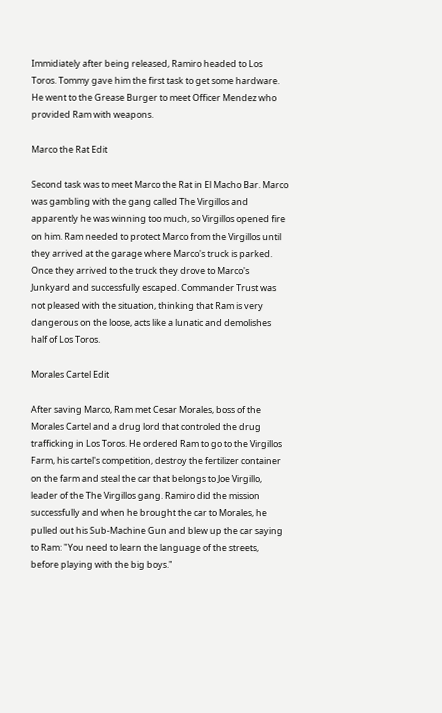Immidiately after being released, Ramiro headed to Los Toros. Tommy gave him the first task to get some hardware. He went to the Grease Burger to meet Officer Mendez who provided Ram with weapons.

Marco the Rat Edit

Second task was to meet Marco the Rat in El Macho Bar. Marco was gambling with the gang called The Virgillos and apparently he was winning too much, so Virgillos opened fire on him. Ram needed to protect Marco from the Virgillos until they arrived at the garage where Marco's truck is parked. Once they arrived to the truck they drove to Marco's Junkyard and successfully escaped. Commander Trust was not pleased with the situation, thinking that Ram is very dangerous on the loose, acts like a lunatic and demolishes half of Los Toros.

Morales Cartel Edit

After saving Marco, Ram met Cesar Morales, boss of the Morales Cartel and a drug lord that controled the drug trafficking in Los Toros. He ordered Ram to go to the Virgillos Farm, his cartel's competition, destroy the fertilizer container on the farm and steal the car that belongs to Joe Virgillo, leader of the The Virgillos gang. Ramiro did the mission successfully and when he brought the car to Morales, he pulled out his Sub-Machine Gun and blew up the car saying to Ram: "You need to learn the language of the streets, before playing with the big boys."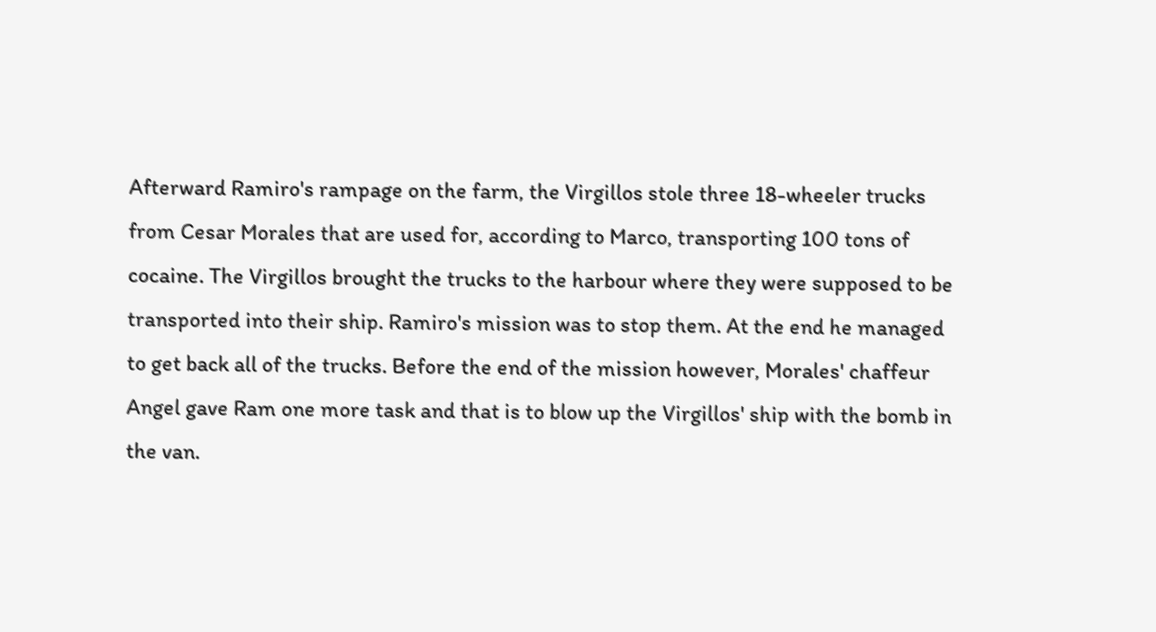Afterward Ramiro's rampage on the farm, the Virgillos stole three 18-wheeler trucks from Cesar Morales that are used for, according to Marco, transporting 100 tons of cocaine. The Virgillos brought the trucks to the harbour where they were supposed to be transported into their ship. Ramiro's mission was to stop them. At the end he managed to get back all of the trucks. Before the end of the mission however, Morales' chaffeur Angel gave Ram one more task and that is to blow up the Virgillos' ship with the bomb in the van.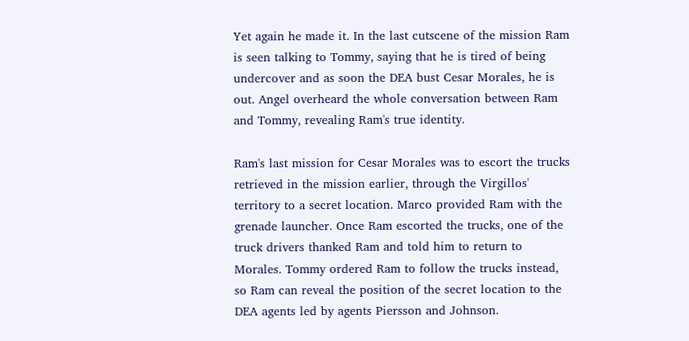Yet again he made it. In the last cutscene of the mission Ram is seen talking to Tommy, saying that he is tired of being undercover and as soon the DEA bust Cesar Morales, he is out. Angel overheard the whole conversation between Ram and Tommy, revealing Ram's true identity.

Ram's last mission for Cesar Morales was to escort the trucks retrieved in the mission earlier, through the Virgillos' territory to a secret location. Marco provided Ram with the grenade launcher. Once Ram escorted the trucks, one of the truck drivers thanked Ram and told him to return to Morales. Tommy ordered Ram to follow the trucks instead, so Ram can reveal the position of the secret location to the DEA agents led by agents Piersson and Johnson.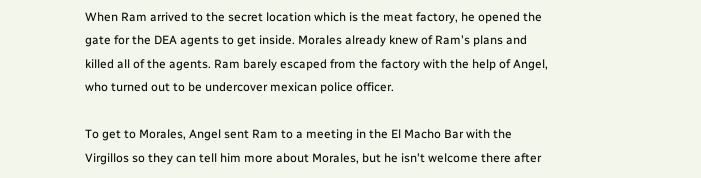When Ram arrived to the secret location which is the meat factory, he opened the gate for the DEA agents to get inside. Morales already knew of Ram's plans and killed all of the agents. Ram barely escaped from the factory with the help of Angel, who turned out to be undercover mexican police officer.

To get to Morales, Angel sent Ram to a meeting in the El Macho Bar with the Virgillos so they can tell him more about Morales, but he isn't welcome there after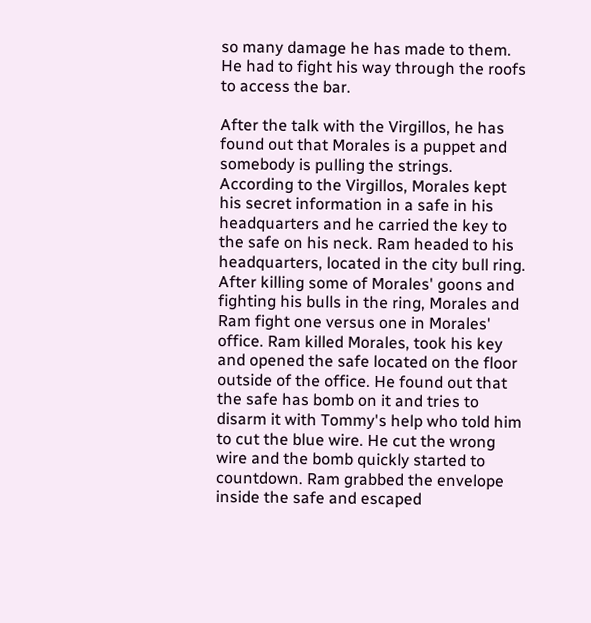so many damage he has made to them. He had to fight his way through the roofs to access the bar.

After the talk with the Virgillos, he has found out that Morales is a puppet and somebody is pulling the strings. According to the Virgillos, Morales kept his secret information in a safe in his headquarters and he carried the key to the safe on his neck. Ram headed to his headquarters, located in the city bull ring. After killing some of Morales' goons and fighting his bulls in the ring, Morales and Ram fight one versus one in Morales' office. Ram killed Morales, took his key and opened the safe located on the floor outside of the office. He found out that the safe has bomb on it and tries to disarm it with Tommy's help who told him to cut the blue wire. He cut the wrong wire and the bomb quickly started to countdown. Ram grabbed the envelope inside the safe and escaped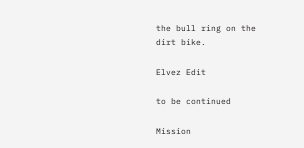the bull ring on the dirt bike.

Elvez Edit

to be continued

Mission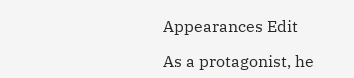Appearances Edit

As a protagonist, he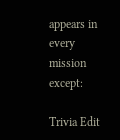appears in every mission except:

Trivia Edit